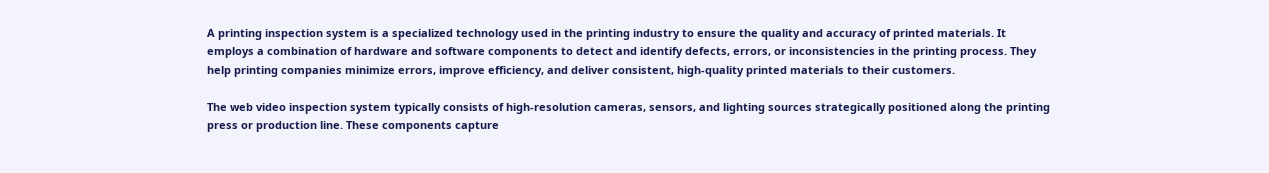A printing inspection system is a specialized technology used in the printing industry to ensure the quality and accuracy of printed materials. It employs a combination of hardware and software components to detect and identify defects, errors, or inconsistencies in the printing process. They help printing companies minimize errors, improve efficiency, and deliver consistent, high-quality printed materials to their customers.

The web video inspection system typically consists of high-resolution cameras, sensors, and lighting sources strategically positioned along the printing press or production line. These components capture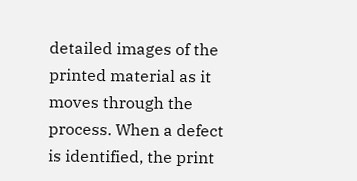detailed images of the printed material as it moves through the process. When a defect is identified, the print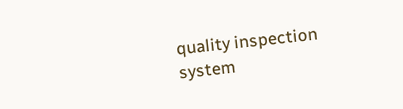quality inspection system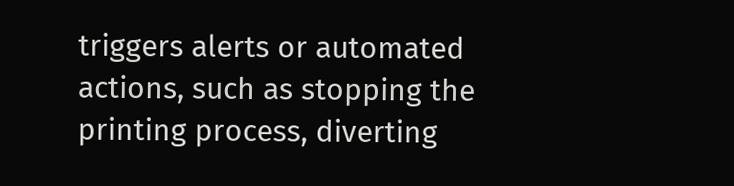triggers alerts or automated actions, such as stopping the printing process, diverting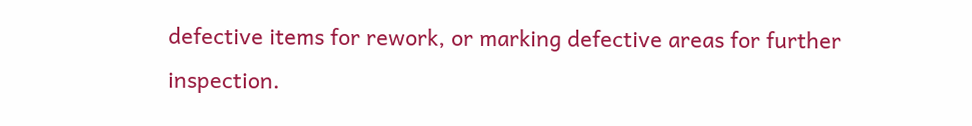defective items for rework, or marking defective areas for further inspection.